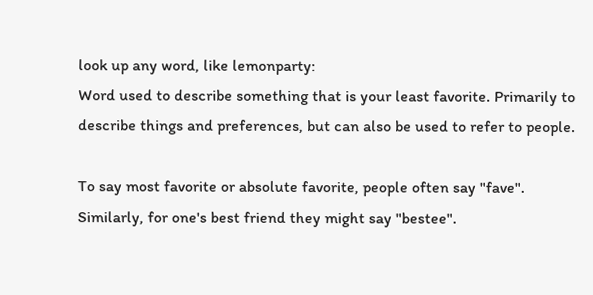look up any word, like lemonparty:
Word used to describe something that is your least favorite. Primarily to describe things and preferences, but can also be used to refer to people.

To say most favorite or absolute favorite, people often say "fave". Similarly, for one's best friend they might say "bestee".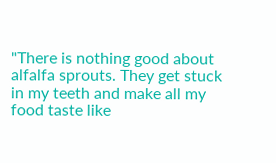"There is nothing good about alfalfa sprouts. They get stuck in my teeth and make all my food taste like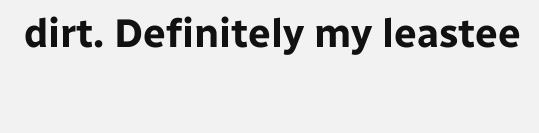dirt. Definitely my leastee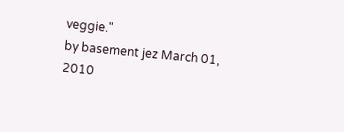veggie."
by basement jez March 01, 2010